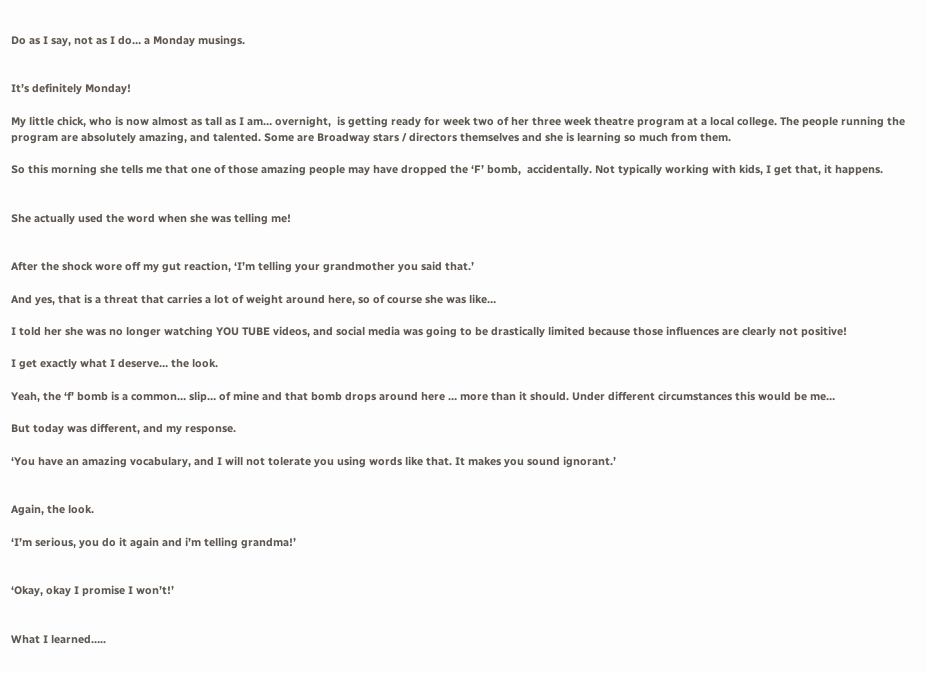Do as I say, not as I do… a Monday musings.


It’s definitely Monday!

My little chick, who is now almost as tall as I am… overnight,  is getting ready for week two of her three week theatre program at a local college. The people running the program are absolutely amazing, and talented. Some are Broadway stars / directors themselves and she is learning so much from them.

So this morning she tells me that one of those amazing people may have dropped the ‘F’ bomb,  accidentally. Not typically working with kids, I get that, it happens.


She actually used the word when she was telling me!


After the shock wore off my gut reaction, ‘I’m telling your grandmother you said that.’

And yes, that is a threat that carries a lot of weight around here, so of course she was like…

I told her she was no longer watching YOU TUBE videos, and social media was going to be drastically limited because those influences are clearly not positive!

I get exactly what I deserve… the look.

Yeah, the ‘f’ bomb is a common… slip… of mine and that bomb drops around here … more than it should. Under different circumstances this would be me…

But today was different, and my response.

‘You have an amazing vocabulary, and I will not tolerate you using words like that. It makes you sound ignorant.’


Again, the look.

‘I’m serious, you do it again and i’m telling grandma!’


‘Okay, okay I promise I won’t!’


What I learned…..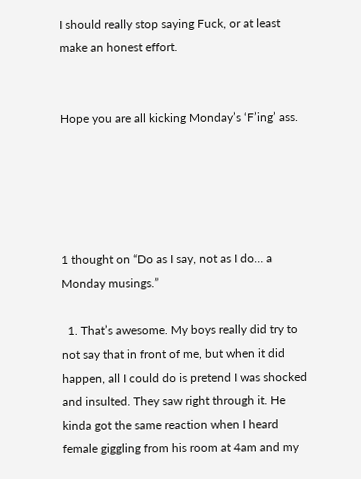I should really stop saying Fuck, or at least make an honest effort.


Hope you are all kicking Monday’s ‘F’ing’ ass.





1 thought on “Do as I say, not as I do… a Monday musings.”

  1. That’s awesome. My boys really did try to not say that in front of me, but when it did happen, all I could do is pretend I was shocked and insulted. They saw right through it. He kinda got the same reaction when I heard female giggling from his room at 4am and my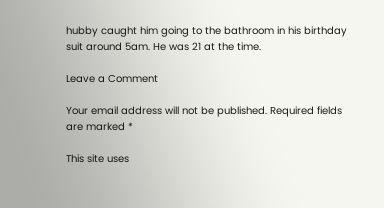hubby caught him going to the bathroom in his birthday suit around 5am. He was 21 at the time.

Leave a Comment

Your email address will not be published. Required fields are marked *

This site uses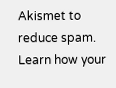Akismet to reduce spam. Learn how your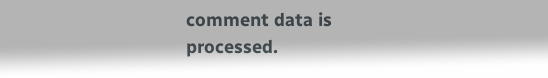comment data is processed.